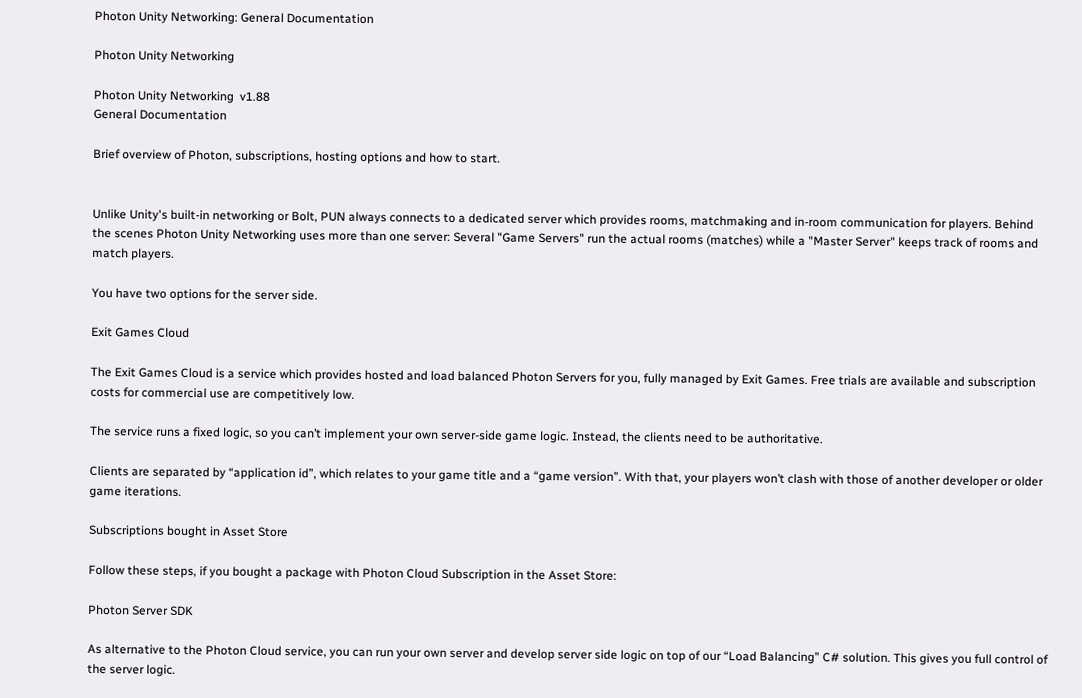Photon Unity Networking: General Documentation

Photon Unity Networking

Photon Unity Networking  v1.88
General Documentation

Brief overview of Photon, subscriptions, hosting options and how to start.


Unlike Unity's built-in networking or Bolt, PUN always connects to a dedicated server which provides rooms, matchmaking and in-room communication for players. Behind the scenes Photon Unity Networking uses more than one server: Several "Game Servers" run the actual rooms (matches) while a "Master Server" keeps track of rooms and match players.

You have two options for the server side.

Exit Games Cloud

The Exit Games Cloud is a service which provides hosted and load balanced Photon Servers for you, fully managed by Exit Games. Free trials are available and subscription costs for commercial use are competitively low.

The service runs a fixed logic, so you can’t implement your own server-side game logic. Instead, the clients need to be authoritative.

Clients are separated by “application id”, which relates to your game title and a “game version”. With that, your players won’t clash with those of another developer or older game iterations.

Subscriptions bought in Asset Store

Follow these steps, if you bought a package with Photon Cloud Subscription in the Asset Store:

Photon Server SDK

As alternative to the Photon Cloud service, you can run your own server and develop server side logic on top of our “Load Balancing” C# solution. This gives you full control of the server logic.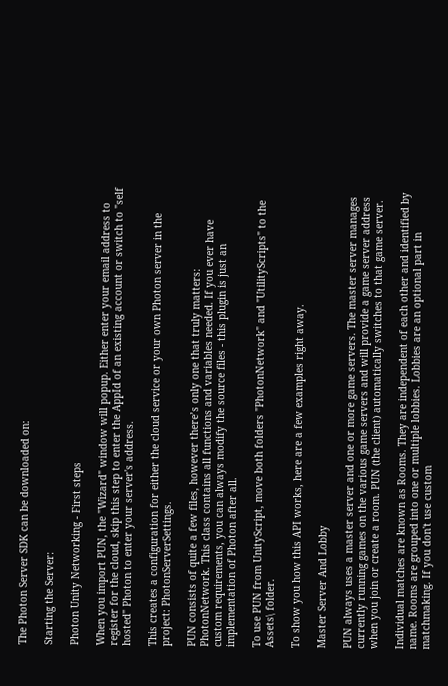The Photon Server SDK can be downloaded on:

Starting the Server:

Photon Unity Networking - First steps

When you import PUN, the "Wizard" window will popup. Either enter your email address to register for the cloud, skip this step to enter the AppId of an existing account or switch to "self hosted" Photon to enter your server's address.

This creates a configuration for either the cloud service or your own Photon server in the project: PhotonServerSettings.

PUN consists of quite a few files, however there’s only one that truly matters: PhotonNetwork. This class contains all functions and variables needed. If you ever have custom requirements, you can always modify the source files - this plugin is just an implementation of Photon after all.

To use PUN from UnityScript, move both folders "PhotonNetwork" and "UtilityScripts" to the Assets\ folder.

To show you how this API works, here are a few examples right away.

Master Server And Lobby

PUN always uses a master server and one or more game servers. The master server manages currently running games on the various game servers and will provide a game server address when you join or create a room. PUN (the client) automatically switches to that game server.

Individual matches are known as Rooms. They are independent of each other and identified by name. Rooms are grouped into one or multiple lobbies. Lobbies are an optional part in matchmaking. If you don't use custom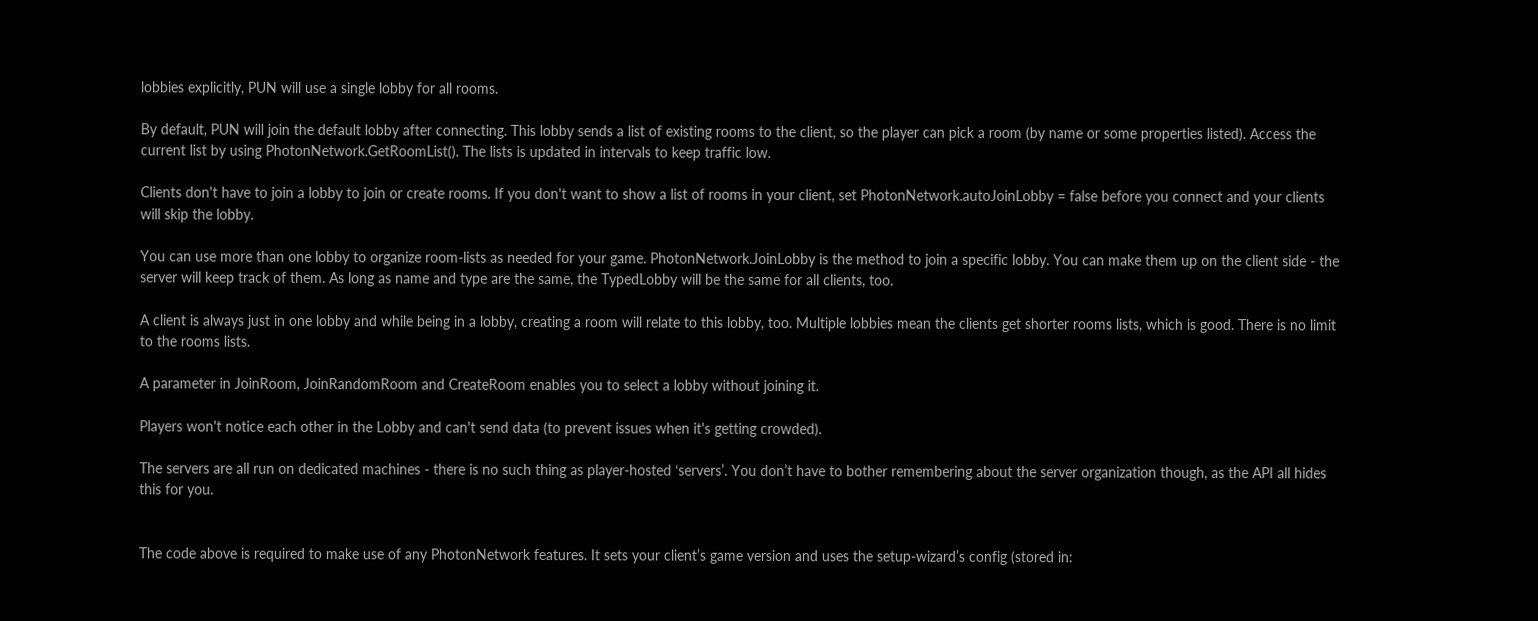lobbies explicitly, PUN will use a single lobby for all rooms.

By default, PUN will join the default lobby after connecting. This lobby sends a list of existing rooms to the client, so the player can pick a room (by name or some properties listed). Access the current list by using PhotonNetwork.GetRoomList(). The lists is updated in intervals to keep traffic low.

Clients don't have to join a lobby to join or create rooms. If you don't want to show a list of rooms in your client, set PhotonNetwork.autoJoinLobby = false before you connect and your clients will skip the lobby.

You can use more than one lobby to organize room-lists as needed for your game. PhotonNetwork.JoinLobby is the method to join a specific lobby. You can make them up on the client side - the server will keep track of them. As long as name and type are the same, the TypedLobby will be the same for all clients, too.

A client is always just in one lobby and while being in a lobby, creating a room will relate to this lobby, too. Multiple lobbies mean the clients get shorter rooms lists, which is good. There is no limit to the rooms lists.

A parameter in JoinRoom, JoinRandomRoom and CreateRoom enables you to select a lobby without joining it.

Players won't notice each other in the Lobby and can't send data (to prevent issues when it's getting crowded).

The servers are all run on dedicated machines - there is no such thing as player-hosted ‘servers’. You don’t have to bother remembering about the server organization though, as the API all hides this for you.


The code above is required to make use of any PhotonNetwork features. It sets your client’s game version and uses the setup-wizard’s config (stored in: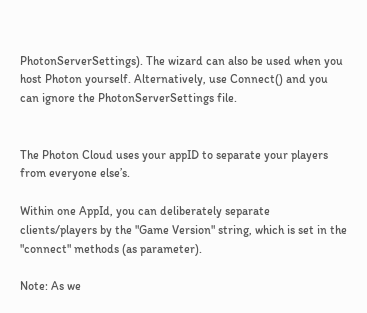PhotonServerSettings). The wizard can also be used when you host Photon yourself. Alternatively, use Connect() and you can ignore the PhotonServerSettings file.


The Photon Cloud uses your appID to separate your players from everyone else’s.

Within one AppId, you can deliberately separate clients/players by the "Game Version" string, which is set in the "connect" methods (as parameter).

Note: As we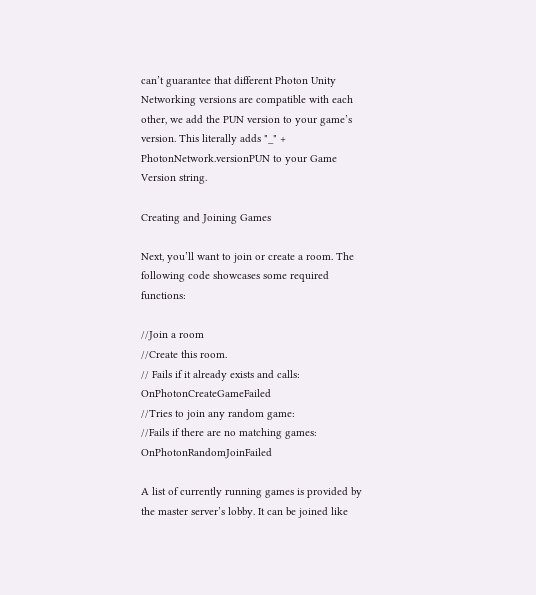can’t guarantee that different Photon Unity Networking versions are compatible with each other, we add the PUN version to your game’s version. This literally adds "_" + PhotonNetwork.versionPUN to your Game Version string.

Creating and Joining Games

Next, you’ll want to join or create a room. The following code showcases some required functions:

//Join a room
//Create this room.
// Fails if it already exists and calls: OnPhotonCreateGameFailed
//Tries to join any random game:
//Fails if there are no matching games: OnPhotonRandomJoinFailed

A list of currently running games is provided by the master server’s lobby. It can be joined like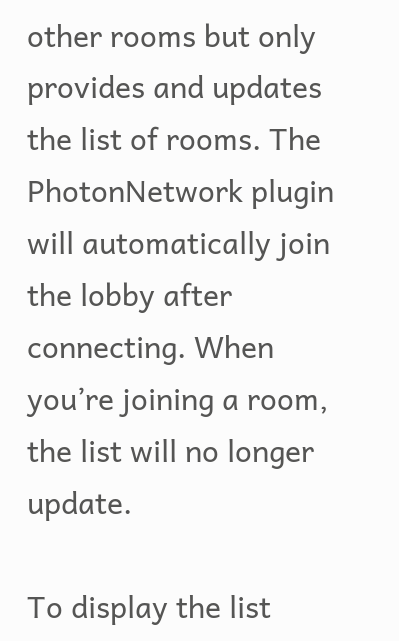other rooms but only provides and updates the list of rooms. The PhotonNetwork plugin will automatically join the lobby after connecting. When you’re joining a room, the list will no longer update.

To display the list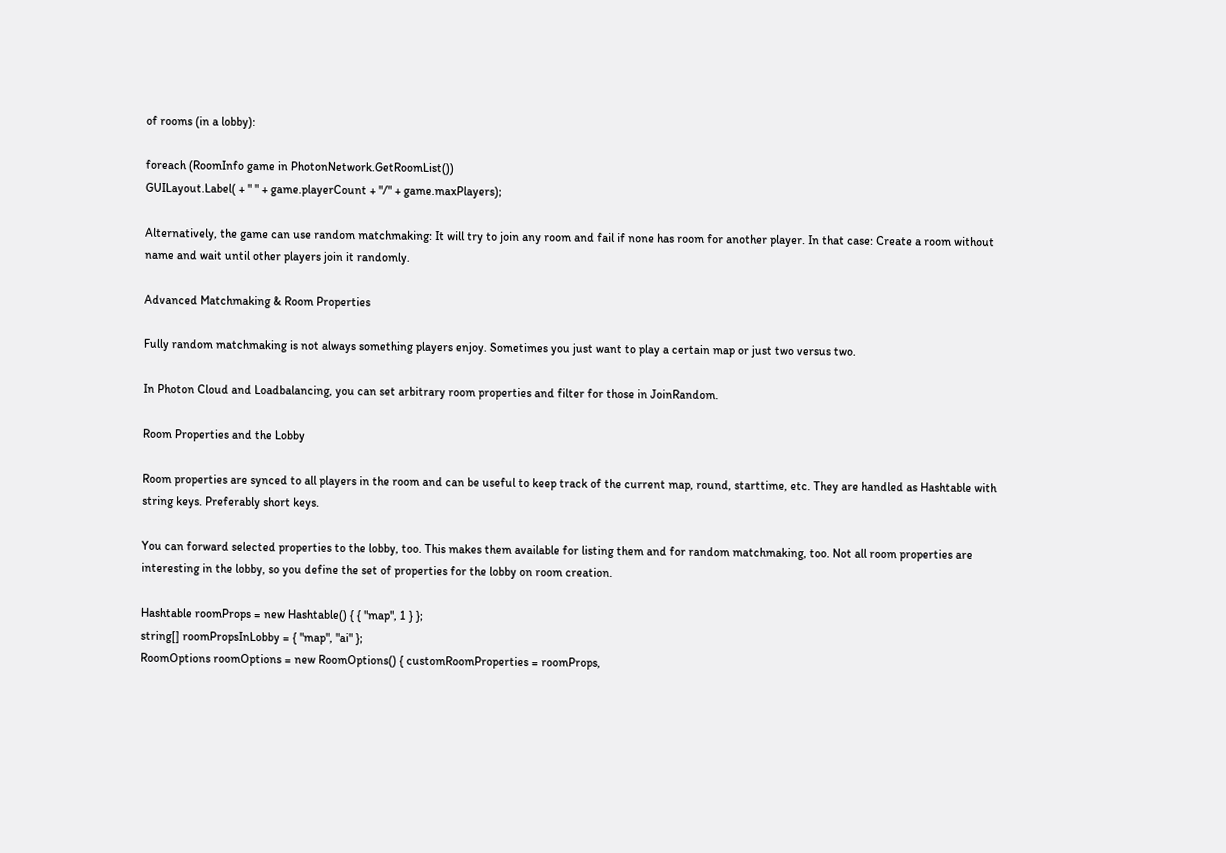of rooms (in a lobby):

foreach (RoomInfo game in PhotonNetwork.GetRoomList())
GUILayout.Label( + " " + game.playerCount + "/" + game.maxPlayers);

Alternatively, the game can use random matchmaking: It will try to join any room and fail if none has room for another player. In that case: Create a room without name and wait until other players join it randomly.

Advanced Matchmaking & Room Properties

Fully random matchmaking is not always something players enjoy. Sometimes you just want to play a certain map or just two versus two.

In Photon Cloud and Loadbalancing, you can set arbitrary room properties and filter for those in JoinRandom.

Room Properties and the Lobby

Room properties are synced to all players in the room and can be useful to keep track of the current map, round, starttime, etc. They are handled as Hashtable with string keys. Preferably short keys.

You can forward selected properties to the lobby, too. This makes them available for listing them and for random matchmaking, too. Not all room properties are interesting in the lobby, so you define the set of properties for the lobby on room creation.

Hashtable roomProps = new Hashtable() { { "map", 1 } };
string[] roomPropsInLobby = { "map", "ai" };
RoomOptions roomOptions = new RoomOptions() { customRoomProperties = roomProps,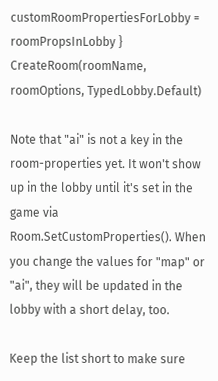customRoomPropertiesForLobby = roomPropsInLobby }
CreateRoom(roomName, roomOptions, TypedLobby.Default)

Note that "ai" is not a key in the room-properties yet. It won't show up in the lobby until it's set in the game via Room.SetCustomProperties(). When you change the values for "map" or "ai", they will be updated in the lobby with a short delay, too.

Keep the list short to make sure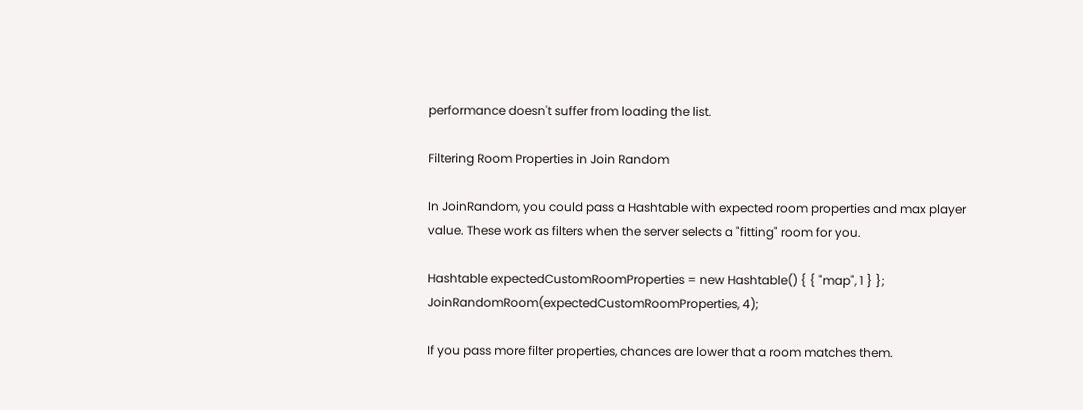performance doesn't suffer from loading the list.

Filtering Room Properties in Join Random

In JoinRandom, you could pass a Hashtable with expected room properties and max player value. These work as filters when the server selects a "fitting" room for you.

Hashtable expectedCustomRoomProperties = new Hashtable() { { "map", 1 } };
JoinRandomRoom(expectedCustomRoomProperties, 4);

If you pass more filter properties, chances are lower that a room matches them.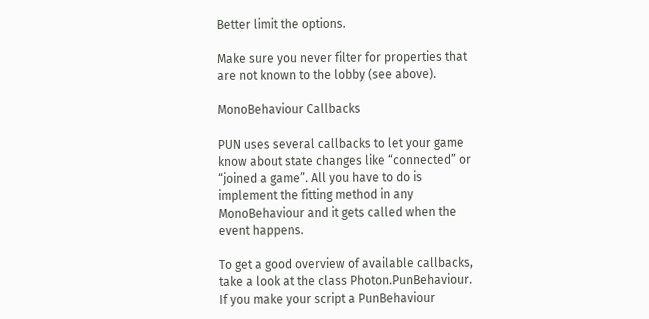Better limit the options.

Make sure you never filter for properties that are not known to the lobby (see above).

MonoBehaviour Callbacks

PUN uses several callbacks to let your game know about state changes like “connected” or “joined a game”. All you have to do is implement the fitting method in any MonoBehaviour and it gets called when the event happens.

To get a good overview of available callbacks, take a look at the class Photon.PunBehaviour. If you make your script a PunBehaviour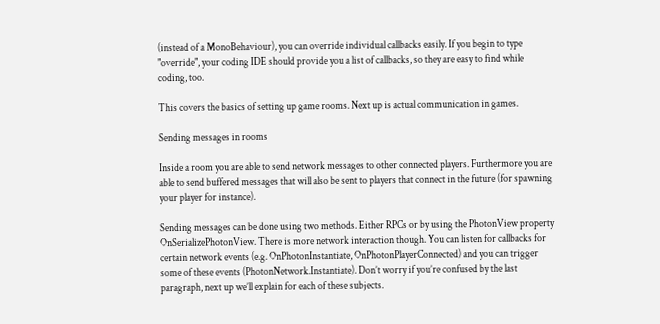(instead of a MonoBehaviour), you can override individual callbacks easily. If you begin to type "override", your coding IDE should provide you a list of callbacks, so they are easy to find while coding, too.

This covers the basics of setting up game rooms. Next up is actual communication in games.

Sending messages in rooms

Inside a room you are able to send network messages to other connected players. Furthermore you are able to send buffered messages that will also be sent to players that connect in the future (for spawning your player for instance).

Sending messages can be done using two methods. Either RPCs or by using the PhotonView property OnSerializePhotonView. There is more network interaction though. You can listen for callbacks for certain network events (e.g. OnPhotonInstantiate, OnPhotonPlayerConnected) and you can trigger some of these events (PhotonNetwork.Instantiate). Don’t worry if you’re confused by the last paragraph, next up we’ll explain for each of these subjects.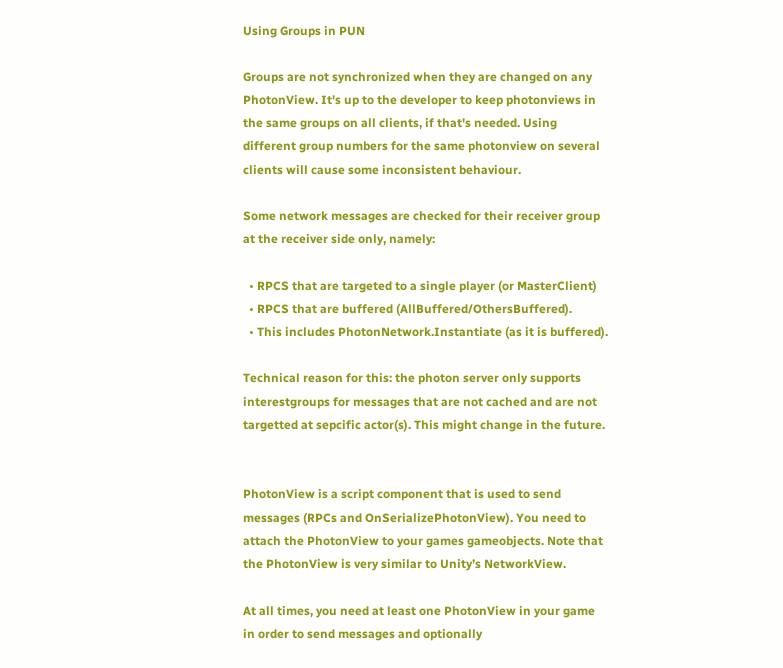Using Groups in PUN

Groups are not synchronized when they are changed on any PhotonView. It's up to the developer to keep photonviews in the same groups on all clients, if that's needed. Using different group numbers for the same photonview on several clients will cause some inconsistent behaviour.

Some network messages are checked for their receiver group at the receiver side only, namely:

  • RPCS that are targeted to a single player (or MasterClient)
  • RPCS that are buffered (AllBuffered/OthersBuffered).
  • This includes PhotonNetwork.Instantiate (as it is buffered).

Technical reason for this: the photon server only supports interestgroups for messages that are not cached and are not targetted at sepcific actor(s). This might change in the future.


PhotonView is a script component that is used to send messages (RPCs and OnSerializePhotonView). You need to attach the PhotonView to your games gameobjects. Note that the PhotonView is very similar to Unity’s NetworkView.

At all times, you need at least one PhotonView in your game in order to send messages and optionally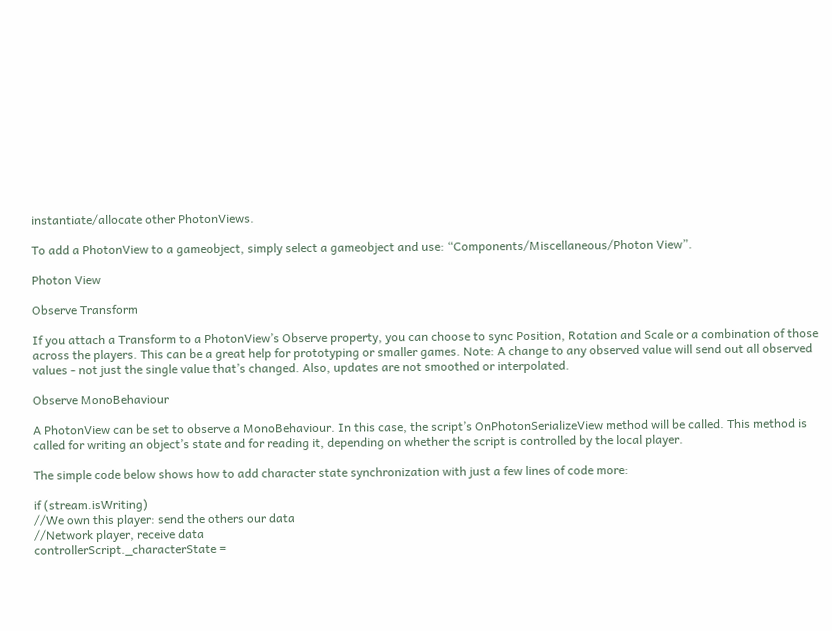instantiate/allocate other PhotonViews.

To add a PhotonView to a gameobject, simply select a gameobject and use: “Components/Miscellaneous/Photon View”.

Photon View

Observe Transform

If you attach a Transform to a PhotonView’s Observe property, you can choose to sync Position, Rotation and Scale or a combination of those across the players. This can be a great help for prototyping or smaller games. Note: A change to any observed value will send out all observed values - not just the single value that’s changed. Also, updates are not smoothed or interpolated.

Observe MonoBehaviour

A PhotonView can be set to observe a MonoBehaviour. In this case, the script’s OnPhotonSerializeView method will be called. This method is called for writing an object’s state and for reading it, depending on whether the script is controlled by the local player.

The simple code below shows how to add character state synchronization with just a few lines of code more:

if (stream.isWriting)
//We own this player: send the others our data
//Network player, receive data
controllerScript._characterState =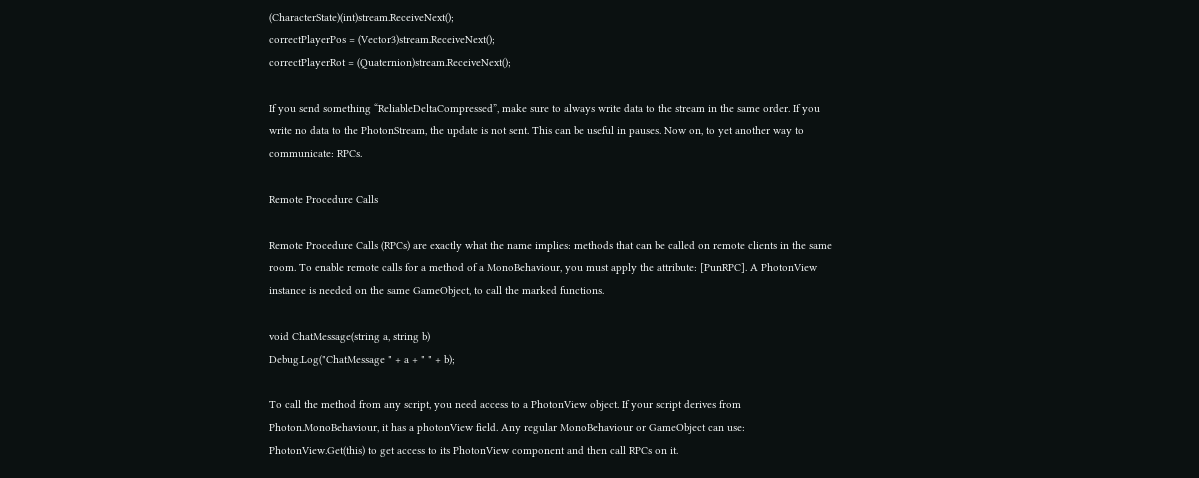(CharacterState)(int)stream.ReceiveNext();
correctPlayerPos = (Vector3)stream.ReceiveNext();
correctPlayerRot = (Quaternion)stream.ReceiveNext();

If you send something “ReliableDeltaCompressed”, make sure to always write data to the stream in the same order. If you write no data to the PhotonStream, the update is not sent. This can be useful in pauses. Now on, to yet another way to communicate: RPCs.

Remote Procedure Calls

Remote Procedure Calls (RPCs) are exactly what the name implies: methods that can be called on remote clients in the same room. To enable remote calls for a method of a MonoBehaviour, you must apply the attribute: [PunRPC]. A PhotonView instance is needed on the same GameObject, to call the marked functions.

void ChatMessage(string a, string b)
Debug.Log("ChatMessage " + a + " " + b);

To call the method from any script, you need access to a PhotonView object. If your script derives from Photon.MonoBehaviour, it has a photonView field. Any regular MonoBehaviour or GameObject can use: PhotonView.Get(this) to get access to its PhotonView component and then call RPCs on it.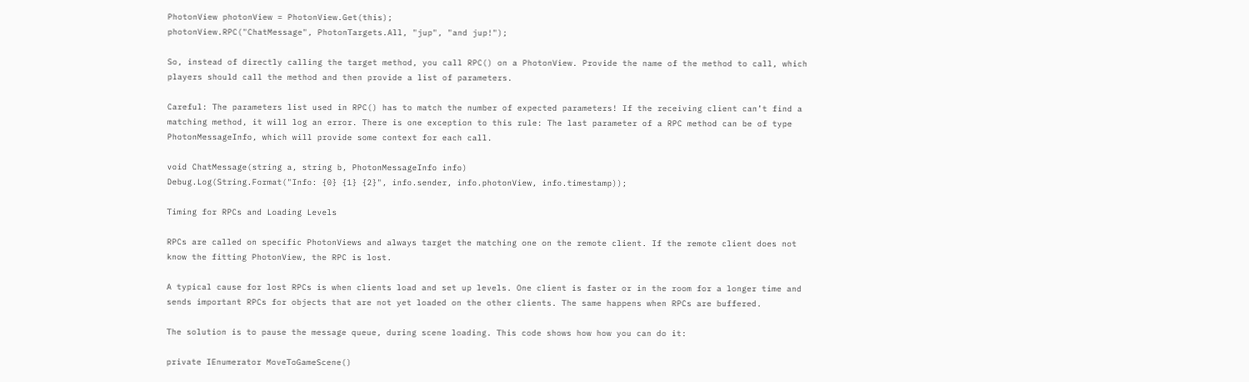PhotonView photonView = PhotonView.Get(this);
photonView.RPC("ChatMessage", PhotonTargets.All, "jup", "and jup!");

So, instead of directly calling the target method, you call RPC() on a PhotonView. Provide the name of the method to call, which players should call the method and then provide a list of parameters.

Careful: The parameters list used in RPC() has to match the number of expected parameters! If the receiving client can’t find a matching method, it will log an error. There is one exception to this rule: The last parameter of a RPC method can be of type PhotonMessageInfo, which will provide some context for each call.

void ChatMessage(string a, string b, PhotonMessageInfo info)
Debug.Log(String.Format("Info: {0} {1} {2}", info.sender, info.photonView, info.timestamp));

Timing for RPCs and Loading Levels

RPCs are called on specific PhotonViews and always target the matching one on the remote client. If the remote client does not know the fitting PhotonView, the RPC is lost.

A typical cause for lost RPCs is when clients load and set up levels. One client is faster or in the room for a longer time and sends important RPCs for objects that are not yet loaded on the other clients. The same happens when RPCs are buffered.

The solution is to pause the message queue, during scene loading. This code shows how how you can do it:

private IEnumerator MoveToGameScene()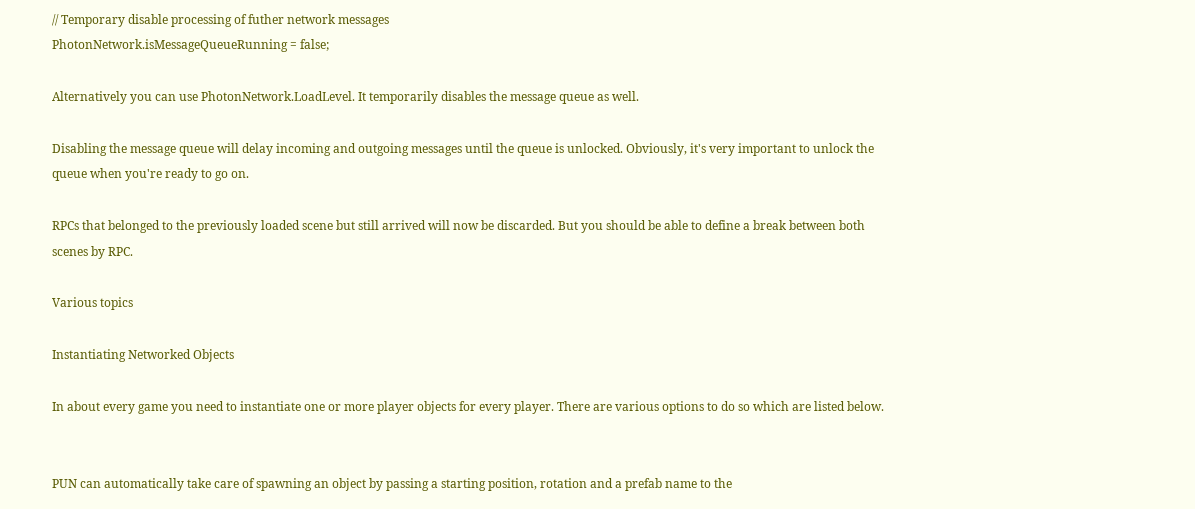// Temporary disable processing of futher network messages
PhotonNetwork.isMessageQueueRunning = false;

Alternatively you can use PhotonNetwork.LoadLevel. It temporarily disables the message queue as well.

Disabling the message queue will delay incoming and outgoing messages until the queue is unlocked. Obviously, it's very important to unlock the queue when you're ready to go on.

RPCs that belonged to the previously loaded scene but still arrived will now be discarded. But you should be able to define a break between both scenes by RPC.

Various topics

Instantiating Networked Objects

In about every game you need to instantiate one or more player objects for every player. There are various options to do so which are listed below.


PUN can automatically take care of spawning an object by passing a starting position, rotation and a prefab name to the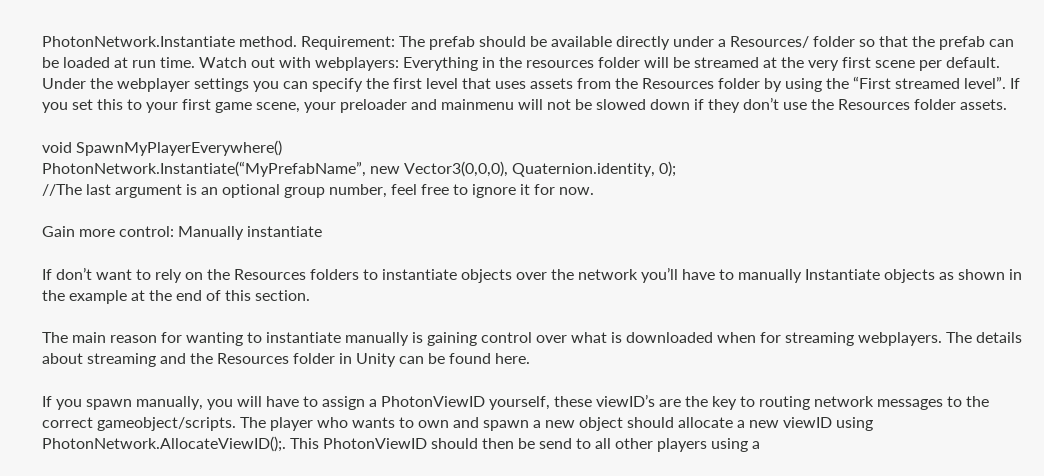PhotonNetwork.Instantiate method. Requirement: The prefab should be available directly under a Resources/ folder so that the prefab can be loaded at run time. Watch out with webplayers: Everything in the resources folder will be streamed at the very first scene per default. Under the webplayer settings you can specify the first level that uses assets from the Resources folder by using the “First streamed level”. If you set this to your first game scene, your preloader and mainmenu will not be slowed down if they don’t use the Resources folder assets.

void SpawnMyPlayerEverywhere()
PhotonNetwork.Instantiate(“MyPrefabName”, new Vector3(0,0,0), Quaternion.identity, 0);
//The last argument is an optional group number, feel free to ignore it for now.

Gain more control: Manually instantiate

If don’t want to rely on the Resources folders to instantiate objects over the network you’ll have to manually Instantiate objects as shown in the example at the end of this section.

The main reason for wanting to instantiate manually is gaining control over what is downloaded when for streaming webplayers. The details about streaming and the Resources folder in Unity can be found here.

If you spawn manually, you will have to assign a PhotonViewID yourself, these viewID’s are the key to routing network messages to the correct gameobject/scripts. The player who wants to own and spawn a new object should allocate a new viewID using PhotonNetwork.AllocateViewID();. This PhotonViewID should then be send to all other players using a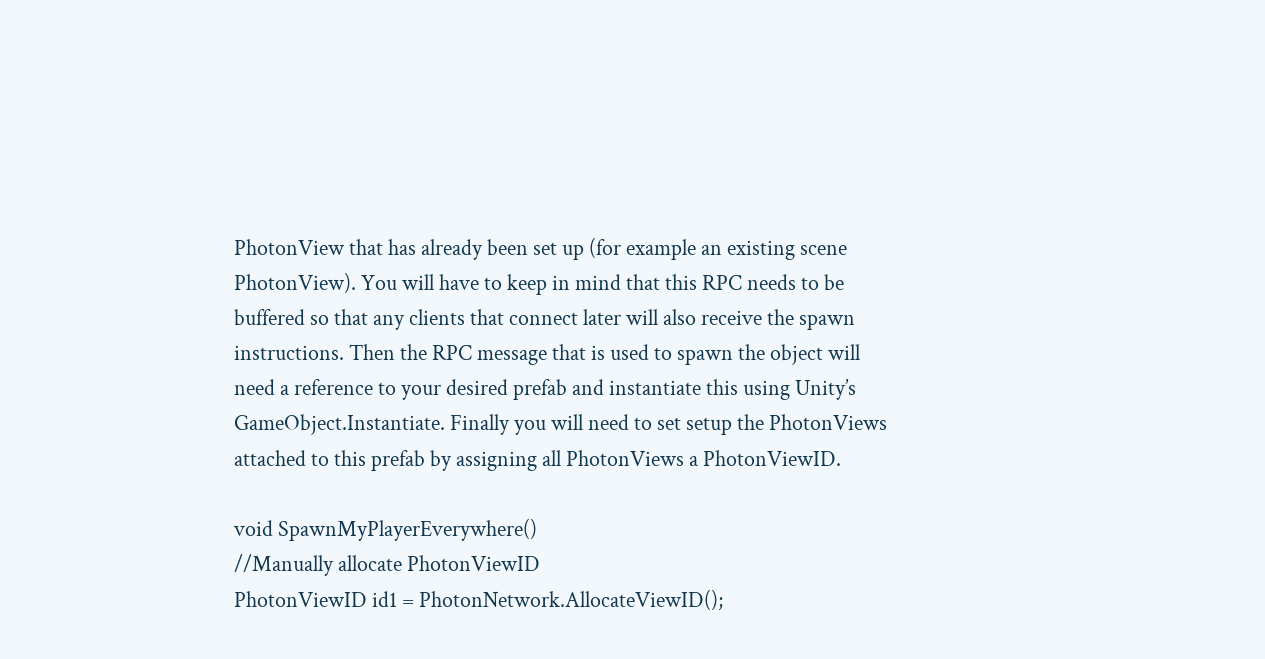PhotonView that has already been set up (for example an existing scene PhotonView). You will have to keep in mind that this RPC needs to be buffered so that any clients that connect later will also receive the spawn instructions. Then the RPC message that is used to spawn the object will need a reference to your desired prefab and instantiate this using Unity’s GameObject.Instantiate. Finally you will need to set setup the PhotonViews attached to this prefab by assigning all PhotonViews a PhotonViewID.

void SpawnMyPlayerEverywhere()
//Manually allocate PhotonViewID
PhotonViewID id1 = PhotonNetwork.AllocateViewID();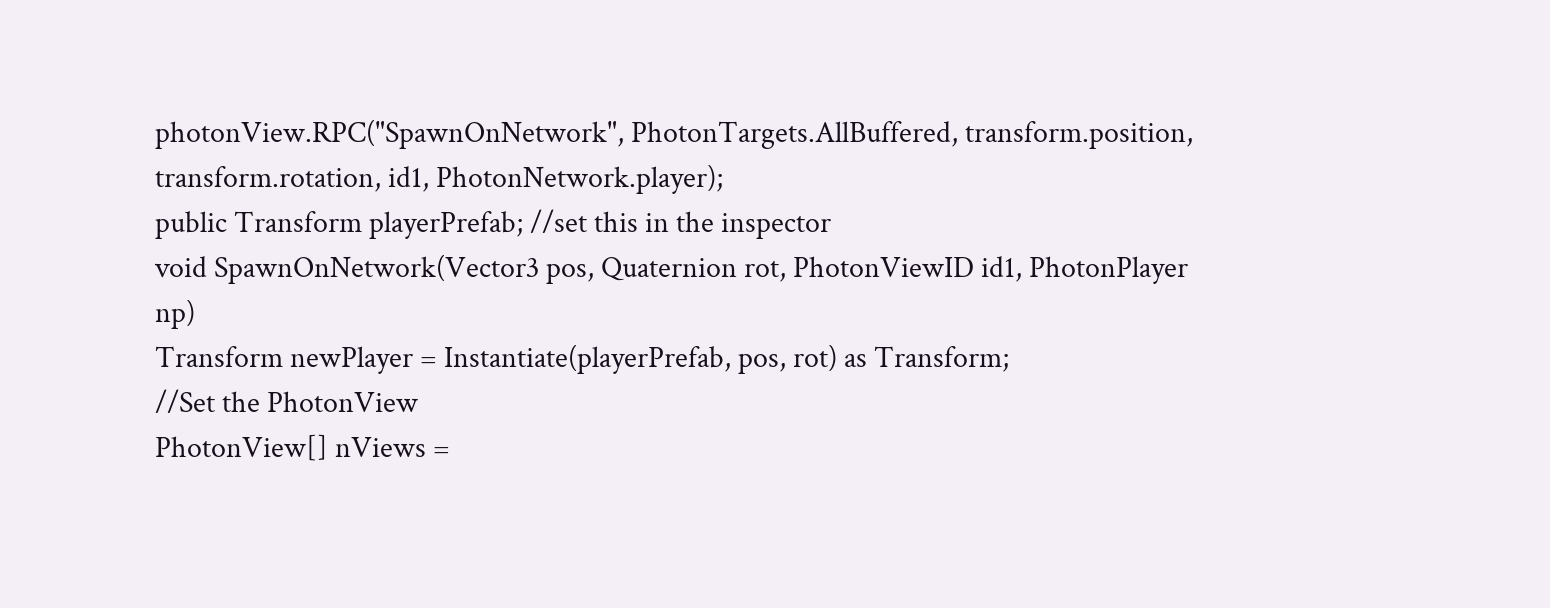photonView.RPC("SpawnOnNetwork", PhotonTargets.AllBuffered, transform.position,
transform.rotation, id1, PhotonNetwork.player);
public Transform playerPrefab; //set this in the inspector
void SpawnOnNetwork(Vector3 pos, Quaternion rot, PhotonViewID id1, PhotonPlayer np)
Transform newPlayer = Instantiate(playerPrefab, pos, rot) as Transform;
//Set the PhotonView
PhotonView[] nViews =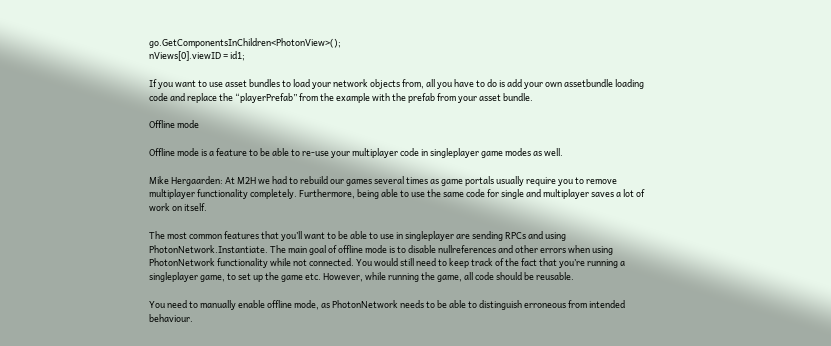go.GetComponentsInChildren<PhotonView>();
nViews[0].viewID = id1;

If you want to use asset bundles to load your network objects from, all you have to do is add your own assetbundle loading code and replace the “playerPrefab” from the example with the prefab from your asset bundle.

Offline mode

Offline mode is a feature to be able to re-use your multiplayer code in singleplayer game modes as well.

Mike Hergaarden: At M2H we had to rebuild our games several times as game portals usually require you to remove multiplayer functionality completely. Furthermore, being able to use the same code for single and multiplayer saves a lot of work on itself.

The most common features that you’ll want to be able to use in singleplayer are sending RPCs and using PhotonNetwork.Instantiate. The main goal of offline mode is to disable nullreferences and other errors when using PhotonNetwork functionality while not connected. You would still need to keep track of the fact that you’re running a singleplayer game, to set up the game etc. However, while running the game, all code should be reusable.

You need to manually enable offline mode, as PhotonNetwork needs to be able to distinguish erroneous from intended behaviour.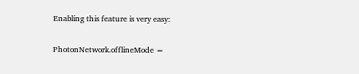Enabling this feature is very easy:

PhotonNetwork.offlineMode =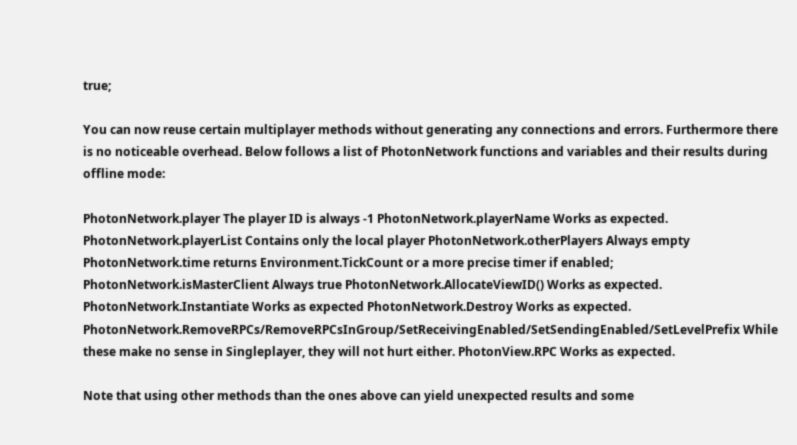true;

You can now reuse certain multiplayer methods without generating any connections and errors. Furthermore there is no noticeable overhead. Below follows a list of PhotonNetwork functions and variables and their results during offline mode:

PhotonNetwork.player The player ID is always -1 PhotonNetwork.playerName Works as expected. PhotonNetwork.playerList Contains only the local player PhotonNetwork.otherPlayers Always empty PhotonNetwork.time returns Environment.TickCount or a more precise timer if enabled; PhotonNetwork.isMasterClient Always true PhotonNetwork.AllocateViewID() Works as expected. PhotonNetwork.Instantiate Works as expected PhotonNetwork.Destroy Works as expected. PhotonNetwork.RemoveRPCs/RemoveRPCsInGroup/SetReceivingEnabled/SetSendingEnabled/SetLevelPrefix While these make no sense in Singleplayer, they will not hurt either. PhotonView.RPC Works as expected.

Note that using other methods than the ones above can yield unexpected results and some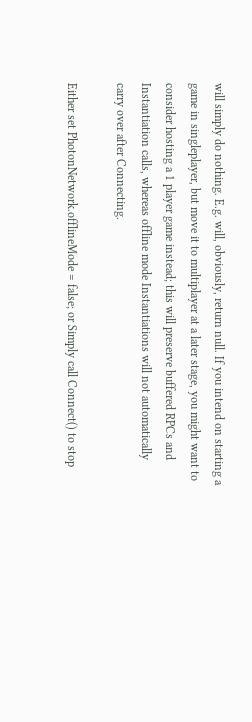will simply do nothing. E.g. will, obviously, return null. If you intend on starting a game in singleplayer, but move it to multiplayer at a later stage, you might want to consider hosting a 1 player game instead; this will preserve buffered RPCs and Instantiation calls, whereas offline mode Instantiations will not automatically carry over after Connecting.

Either set PhotonNetwork.offlineMode = false; or Simply call Connect() to stop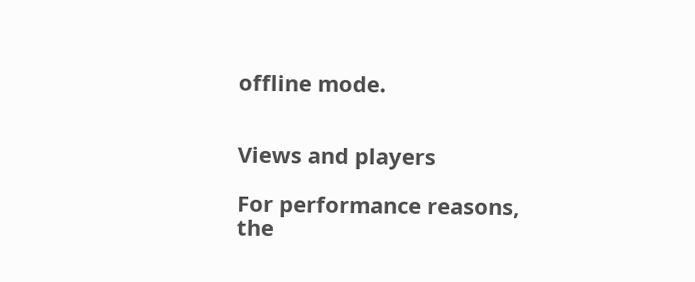offline mode.


Views and players

For performance reasons, the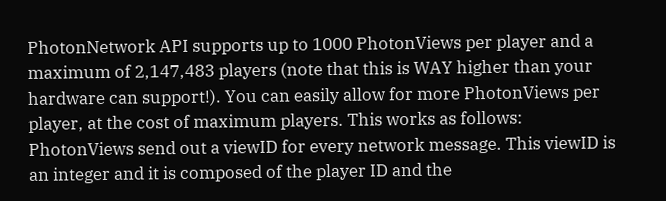PhotonNetwork API supports up to 1000 PhotonViews per player and a maximum of 2,147,483 players (note that this is WAY higher than your hardware can support!). You can easily allow for more PhotonViews per player, at the cost of maximum players. This works as follows: PhotonViews send out a viewID for every network message. This viewID is an integer and it is composed of the player ID and the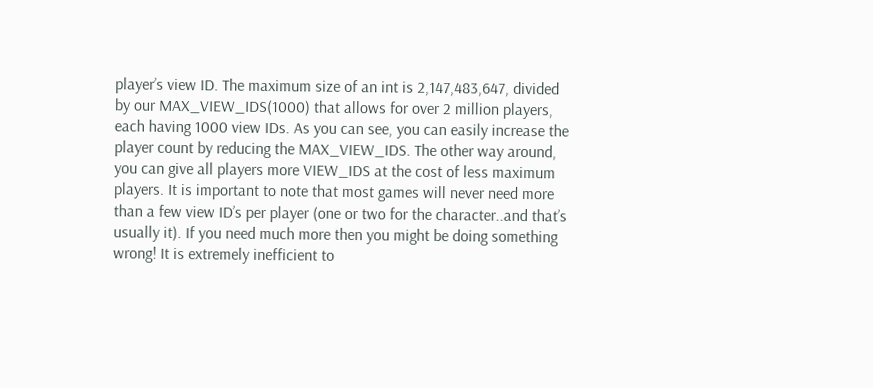player’s view ID. The maximum size of an int is 2,147,483,647, divided by our MAX_VIEW_IDS(1000) that allows for over 2 million players, each having 1000 view IDs. As you can see, you can easily increase the player count by reducing the MAX_VIEW_IDS. The other way around, you can give all players more VIEW_IDS at the cost of less maximum players. It is important to note that most games will never need more than a few view ID’s per player (one or two for the character..and that’s usually it). If you need much more then you might be doing something wrong! It is extremely inefficient to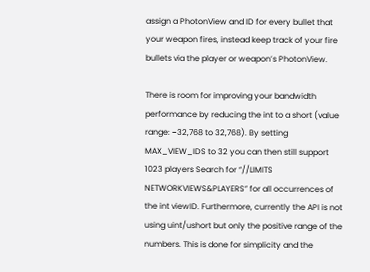assign a PhotonView and ID for every bullet that your weapon fires, instead keep track of your fire bullets via the player or weapon’s PhotonView.

There is room for improving your bandwidth performance by reducing the int to a short (value range: −32,768 to 32,768). By setting MAX_VIEW_IDS to 32 you can then still support 1023 players Search for “//LIMITS NETWORKVIEWS&PLAYERS” for all occurrences of the int viewID. Furthermore, currently the API is not using uint/ushort but only the positive range of the numbers. This is done for simplicity and the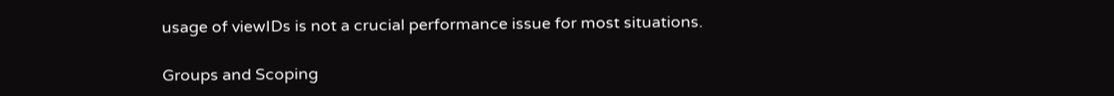usage of viewIDs is not a crucial performance issue for most situations.

Groups and Scoping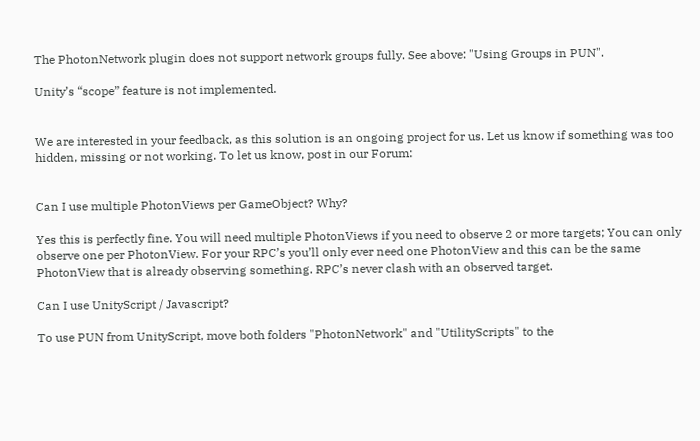The PhotonNetwork plugin does not support network groups fully. See above: "Using Groups in PUN".

Unity’s “scope” feature is not implemented.


We are interested in your feedback, as this solution is an ongoing project for us. Let us know if something was too hidden, missing or not working. To let us know, post in our Forum:


Can I use multiple PhotonViews per GameObject? Why?

Yes this is perfectly fine. You will need multiple PhotonViews if you need to observe 2 or more targets; You can only observe one per PhotonView. For your RPC’s you’ll only ever need one PhotonView and this can be the same PhotonView that is already observing something. RPC’s never clash with an observed target.

Can I use UnityScript / Javascript?

To use PUN from UnityScript, move both folders "PhotonNetwork" and "UtilityScripts" to the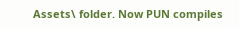Assets\ folder. Now PUN compiles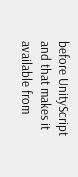before UnityScript and that makes it available from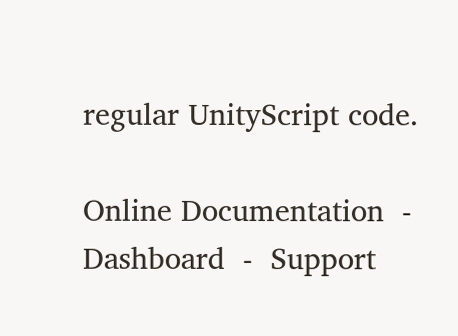regular UnityScript code.

Online Documentation  -  Dashboard  -  Support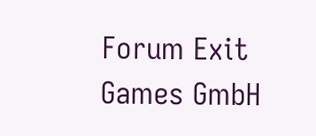Forum Exit Games GmbH